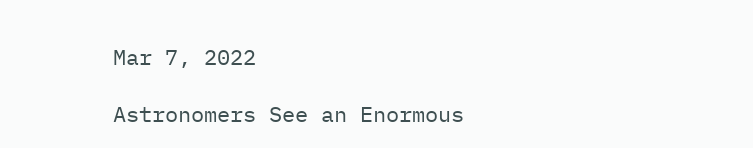Mar 7, 2022

Astronomers See an Enormous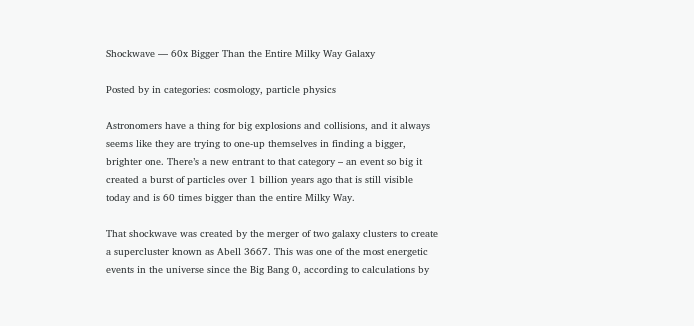Shockwave — 60x Bigger Than the Entire Milky Way Galaxy

Posted by in categories: cosmology, particle physics

Astronomers have a thing for big explosions and collisions, and it always seems like they are trying to one-up themselves in finding a bigger, brighter one. There’s a new entrant to that category – an event so big it created a burst of particles over 1 billion years ago that is still visible today and is 60 times bigger than the entire Milky Way.

That shockwave was created by the merger of two galaxy clusters to create a supercluster known as Abell 3667. This was one of the most energetic events in the universe since the Big Bang 0, according to calculations by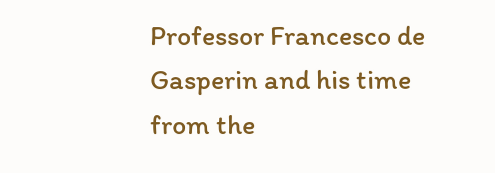Professor Francesco de Gasperin and his time from the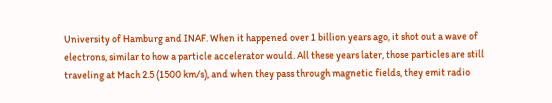University of Hamburg and INAF. When it happened over 1 billion years ago, it shot out a wave of electrons, similar to how a particle accelerator would. All these years later, those particles are still traveling at Mach 2.5 (1500 km/s), and when they pass through magnetic fields, they emit radio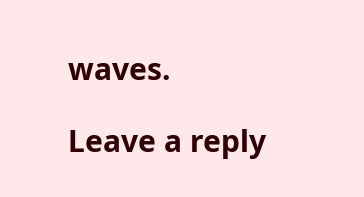waves.

Leave a reply